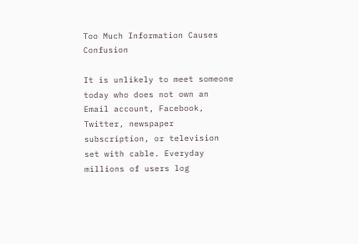Too Much Information Causes Confusion

It is unlikely to meet someone today who does not own an Email account, Facebook, Twitter, newspaper subscription, or television set with cable. Everyday millions of users log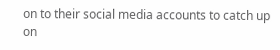on to their social media accounts to catch up on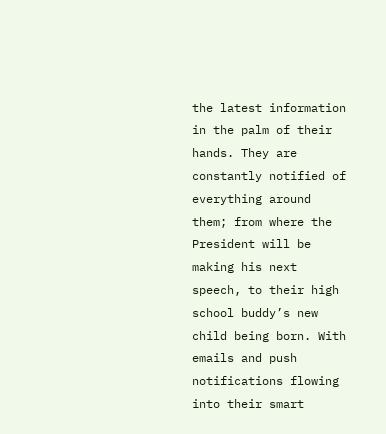the latest information in the palm of their hands. They are constantly notified of everything around them; from where the President will be making his next speech, to their high school buddy’s new child being born. With emails and push notifications flowing into their smart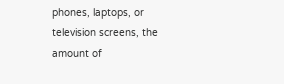phones, laptops, or television screens, the amount of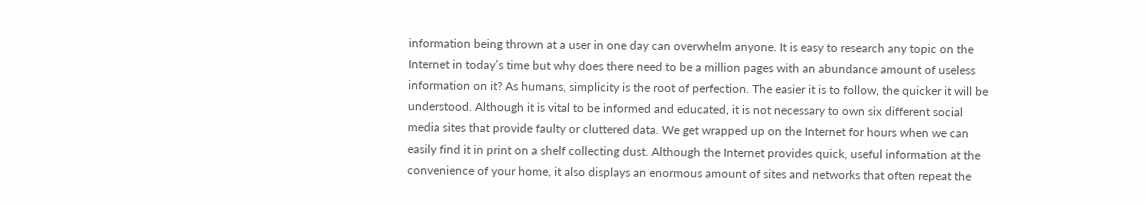information being thrown at a user in one day can overwhelm anyone. It is easy to research any topic on the Internet in today’s time but why does there need to be a million pages with an abundance amount of useless information on it? As humans, simplicity is the root of perfection. The easier it is to follow, the quicker it will be understood. Although it is vital to be informed and educated, it is not necessary to own six different social media sites that provide faulty or cluttered data. We get wrapped up on the Internet for hours when we can easily find it in print on a shelf collecting dust. Although the Internet provides quick, useful information at the convenience of your home, it also displays an enormous amount of sites and networks that often repeat the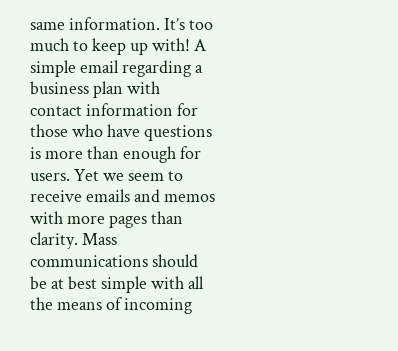same information. It’s too much to keep up with! A simple email regarding a business plan with contact information for those who have questions is more than enough for users. Yet we seem to receive emails and memos with more pages than clarity. Mass communications should be at best simple with all the means of incoming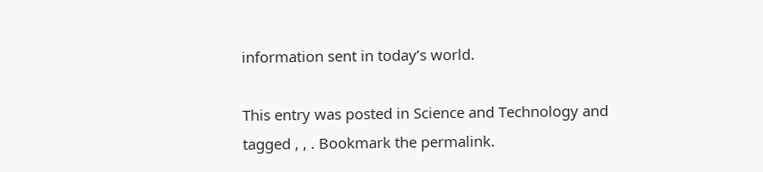information sent in today’s world.

This entry was posted in Science and Technology and tagged , , . Bookmark the permalink.